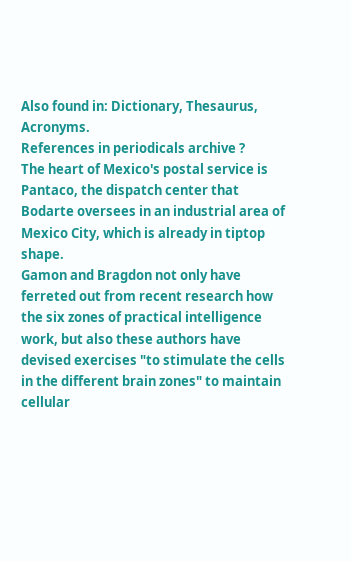Also found in: Dictionary, Thesaurus, Acronyms.
References in periodicals archive ?
The heart of Mexico's postal service is Pantaco, the dispatch center that Bodarte oversees in an industrial area of Mexico City, which is already in tiptop shape.
Gamon and Bragdon not only have ferreted out from recent research how the six zones of practical intelligence work, but also these authors have devised exercises "to stimulate the cells in the different brain zones" to maintain cellular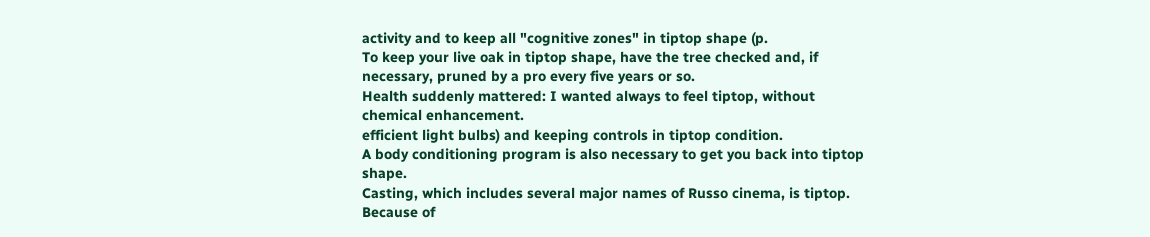activity and to keep all "cognitive zones" in tiptop shape (p.
To keep your live oak in tiptop shape, have the tree checked and, if necessary, pruned by a pro every five years or so.
Health suddenly mattered: I wanted always to feel tiptop, without chemical enhancement.
efficient light bulbs) and keeping controls in tiptop condition.
A body conditioning program is also necessary to get you back into tiptop shape.
Casting, which includes several major names of Russo cinema, is tiptop.
Because of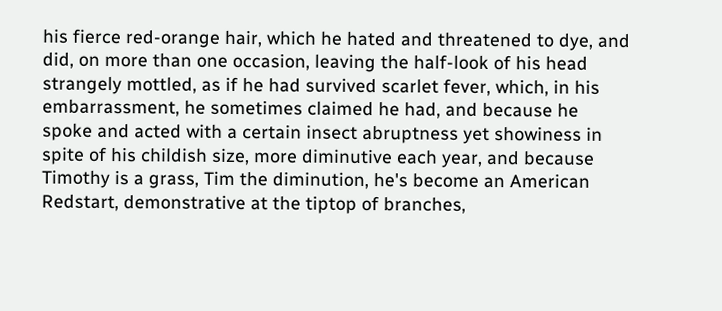his fierce red-orange hair, which he hated and threatened to dye, and did, on more than one occasion, leaving the half-look of his head strangely mottled, as if he had survived scarlet fever, which, in his embarrassment, he sometimes claimed he had, and because he spoke and acted with a certain insect abruptness yet showiness in spite of his childish size, more diminutive each year, and because Timothy is a grass, Tim the diminution, he's become an American Redstart, demonstrative at the tiptop of branches,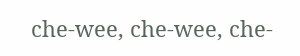che-wee, che-wee, che-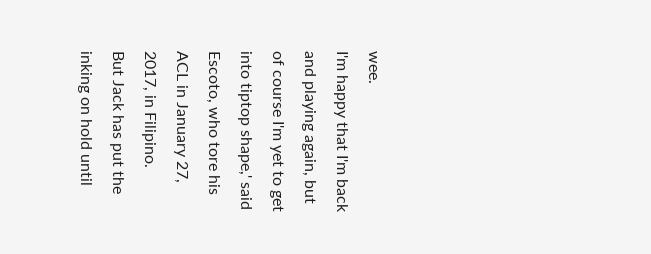wee.
I'm happy that I'm back and playing again, but of course I'm yet to get into tiptop shape,' said Escoto, who tore his ACL in January 27, 2017, in Filipino.
But Jack has put the inking on hold until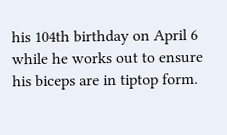his 104th birthday on April 6 while he works out to ensure his biceps are in tiptop form.